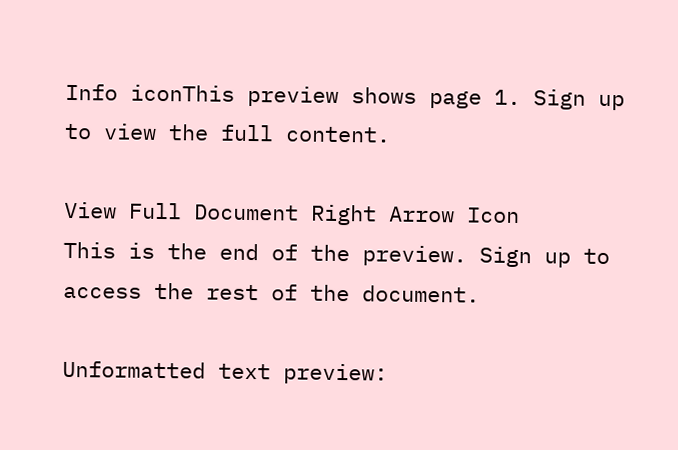Info iconThis preview shows page 1. Sign up to view the full content.

View Full Document Right Arrow Icon
This is the end of the preview. Sign up to access the rest of the document.

Unformatted text preview: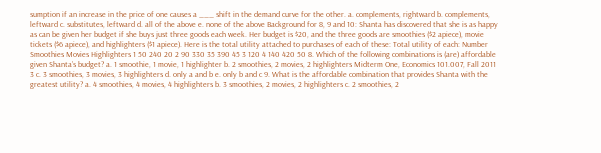sumption if an increase in the price of one causes a ___ shift in the demand curve for the other. a. complements, rightward b. complements, leftward c. substitutes, leftward d. all of the above e. none of the above Background for 8, 9 and 10: Shanta has discovered that she is as happy as can be given her budget if she buys just three goods each week. Her budget is $20, and the three goods are smoothies ($2 apiece), movie tickets ($6 apiece), and highlighters ($1 apiece). Here is the total utility attached to purchases of each of these: Total utility of each: Number Smoothies Movies Highlighters 1 50 240 20 2 90 330 35 390 45 3 120 4 140 420 50 8. Which of the following combinations is (are) affordable given Shanta’s budget? a. 1 smoothie, 1 movie, 1 highlighter b. 2 smoothies, 2 movies, 2 highlighters Midterm One, Economics 101.007, Fall 2011 3 c. 3 smoothies, 3 movies, 3 highlighters d. only a and b e. only b and c 9. What is the affordable combination that provides Shanta with the greatest utility? a. 4 smoothies, 4 movies, 4 highlighters b. 3 smoothies, 2 movies, 2 highlighters c. 2 smoothies, 2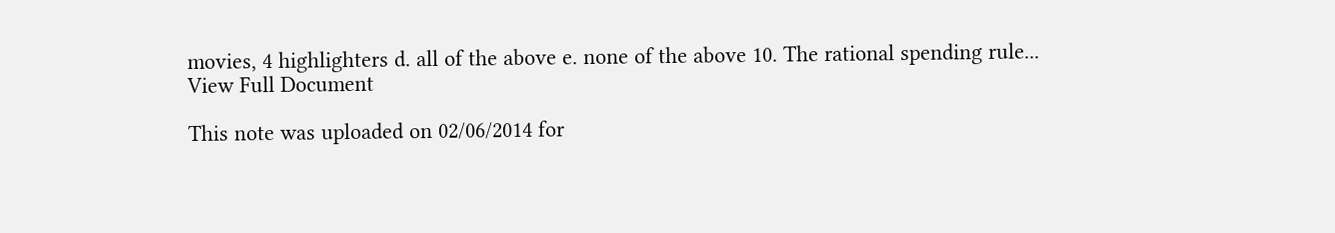movies, 4 highlighters d. all of the above e. none of the above 10. The rational spending rule...
View Full Document

This note was uploaded on 02/06/2014 for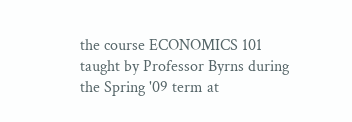the course ECONOMICS 101 taught by Professor Byrns during the Spring '09 term at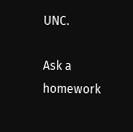UNC.

Ask a homework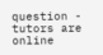question - tutors are online